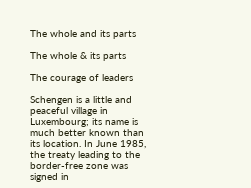The whole and its parts

The whole & its parts

The courage of leaders

Schengen is a little and peaceful village in Luxembourg; its name is much better known than its location. In June 1985, the treaty leading to the border-free zone was signed in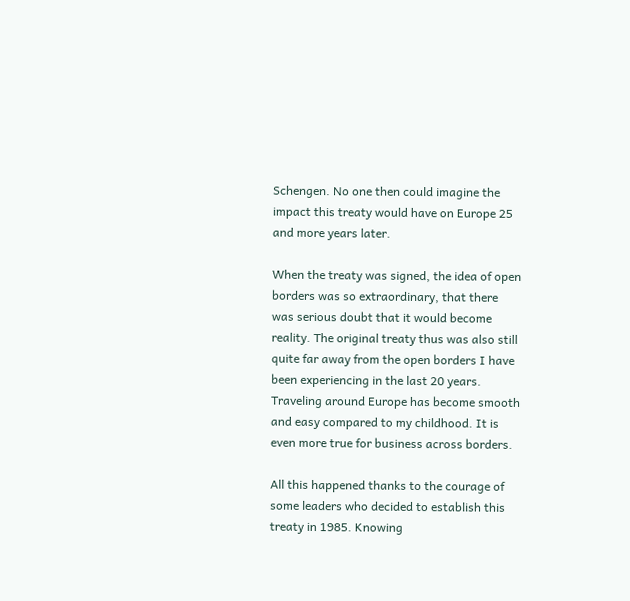Schengen. No one then could imagine the impact this treaty would have on Europe 25 and more years later.

When the treaty was signed, the idea of open borders was so extraordinary, that there was serious doubt that it would become reality. The original treaty thus was also still quite far away from the open borders I have been experiencing in the last 20 years. Traveling around Europe has become smooth and easy compared to my childhood. It is even more true for business across borders.

All this happened thanks to the courage of some leaders who decided to establish this treaty in 1985. Knowing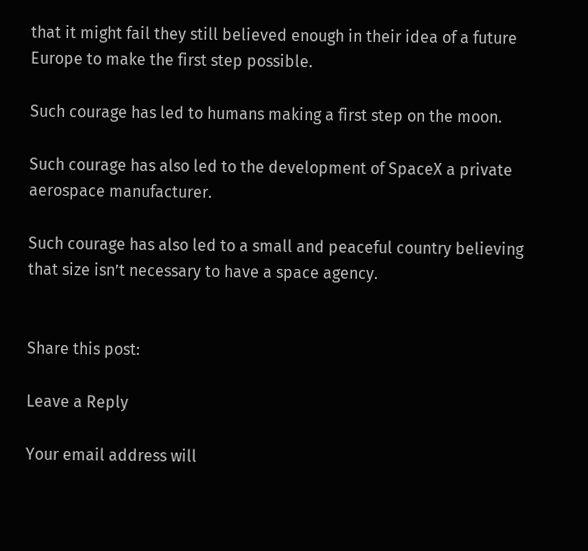that it might fail they still believed enough in their idea of a future Europe to make the first step possible.

Such courage has led to humans making a first step on the moon.

Such courage has also led to the development of SpaceX a private aerospace manufacturer.

Such courage has also led to a small and peaceful country believing that size isn’t necessary to have a space agency.


Share this post:

Leave a Reply

Your email address will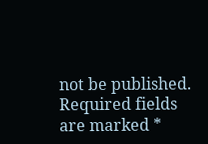not be published. Required fields are marked *